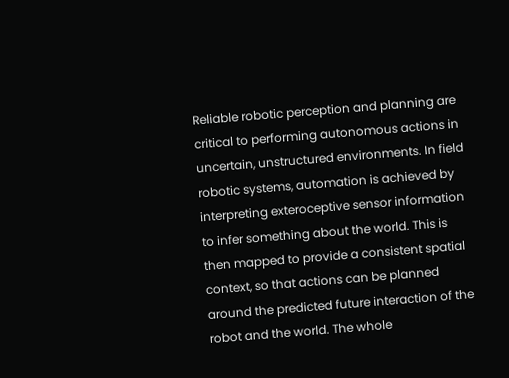Reliable robotic perception and planning are critical to performing autonomous actions in uncertain, unstructured environments. In field robotic systems, automation is achieved by interpreting exteroceptive sensor information to infer something about the world. This is then mapped to provide a consistent spatial context, so that actions can be planned around the predicted future interaction of the robot and the world. The whole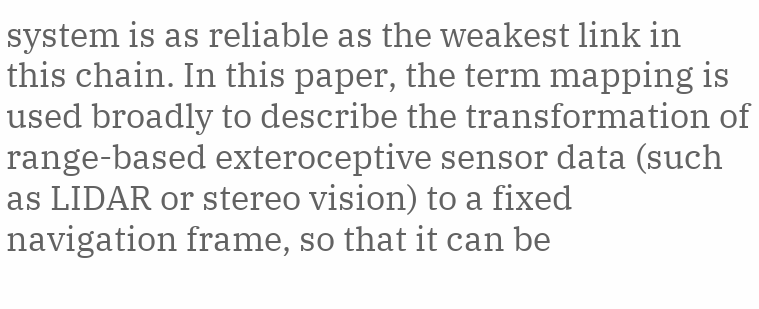system is as reliable as the weakest link in this chain. In this paper, the term mapping is used broadly to describe the transformation of range-based exteroceptive sensor data (such as LIDAR or stereo vision) to a fixed navigation frame, so that it can be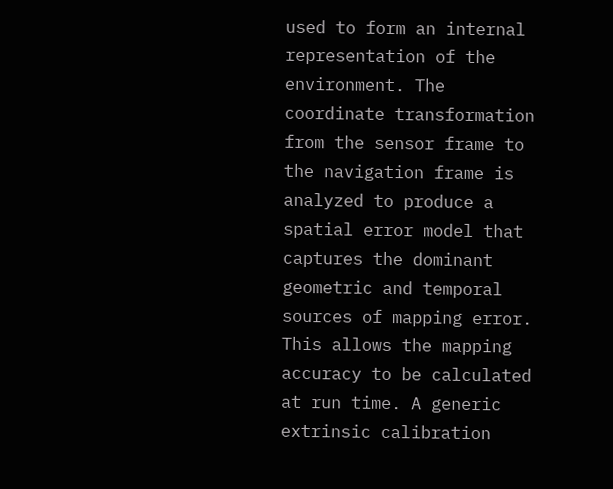used to form an internal representation of the environment. The coordinate transformation from the sensor frame to the navigation frame is analyzed to produce a spatial error model that captures the dominant geometric and temporal sources of mapping error. This allows the mapping accuracy to be calculated at run time. A generic extrinsic calibration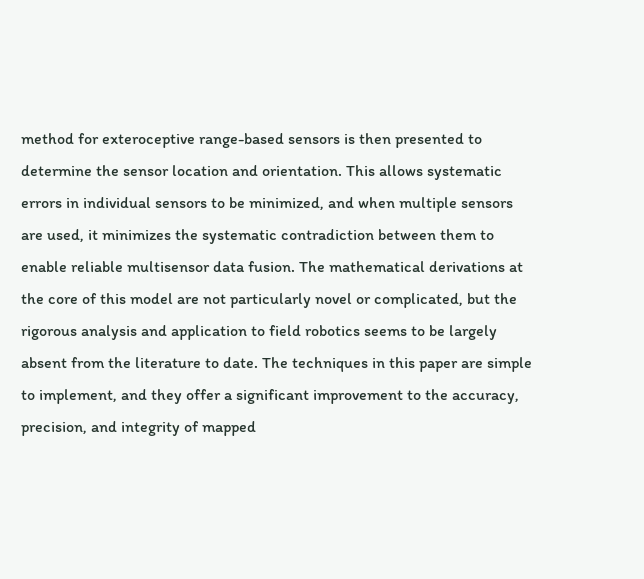method for exteroceptive range-based sensors is then presented to determine the sensor location and orientation. This allows systematic errors in individual sensors to be minimized, and when multiple sensors are used, it minimizes the systematic contradiction between them to enable reliable multisensor data fusion. The mathematical derivations at the core of this model are not particularly novel or complicated, but the rigorous analysis and application to field robotics seems to be largely absent from the literature to date. The techniques in this paper are simple to implement, and they offer a significant improvement to the accuracy, precision, and integrity of mapped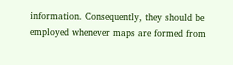information. Consequently, they should be employed whenever maps are formed from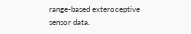range-based exteroceptive sensor data.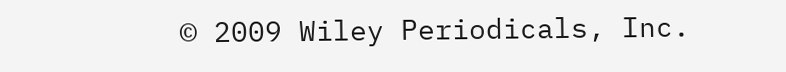© 2009 Wiley Periodicals, Inc.